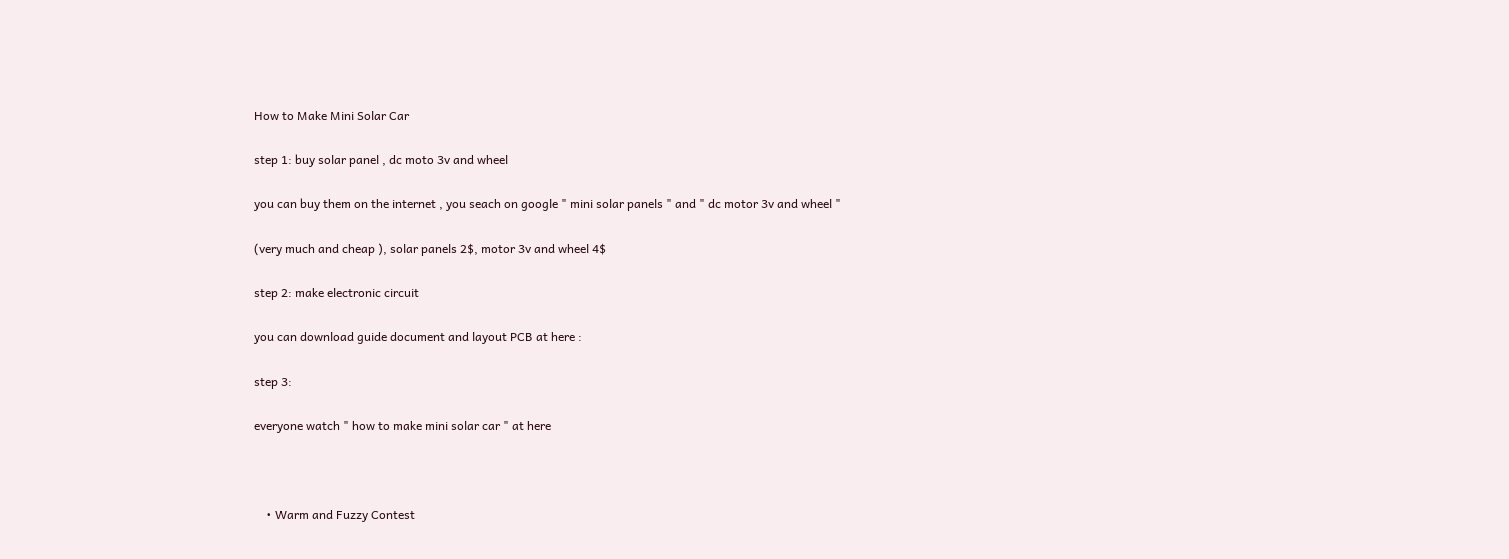How to Make Mini Solar Car

step 1: buy solar panel , dc moto 3v and wheel

you can buy them on the internet , you seach on google " mini solar panels " and " dc motor 3v and wheel "

(very much and cheap ), solar panels 2$, motor 3v and wheel 4$

step 2: make electronic circuit

you can download guide document and layout PCB at here :

step 3:

everyone watch " how to make mini solar car " at here



    • Warm and Fuzzy Contest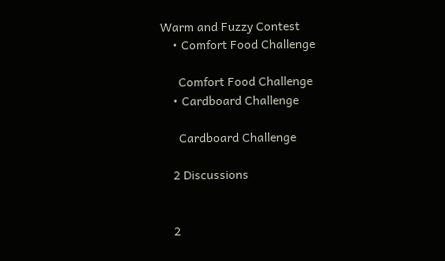Warm and Fuzzy Contest
    • Comfort Food Challenge

      Comfort Food Challenge
    • Cardboard Challenge

      Cardboard Challenge

    2 Discussions


    2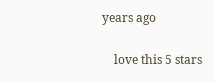years ago

    love this 5 stars